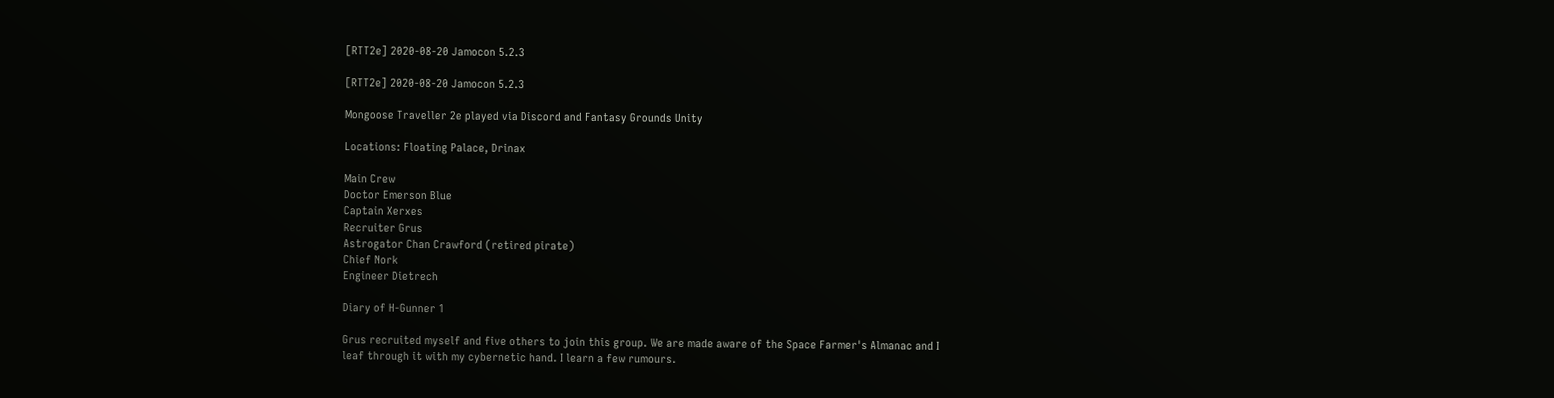[RTT2e] 2020-08-20 Jamocon 5.2.3

[RTT2e] 2020-08-20 Jamocon 5.2.3

Mongoose Traveller 2e played via Discord and Fantasy Grounds Unity

Locations: Floating Palace, Drinax

Main Crew
Doctor Emerson Blue
Captain Xerxes
Recruiter Grus
Astrogator Chan Crawford (retired pirate)
Chief Nork
Engineer Dietrech

Diary of H-Gunner 1

Grus recruited myself and five others to join this group. We are made aware of the Space Farmer's Almanac and I leaf through it with my cybernetic hand. I learn a few rumours.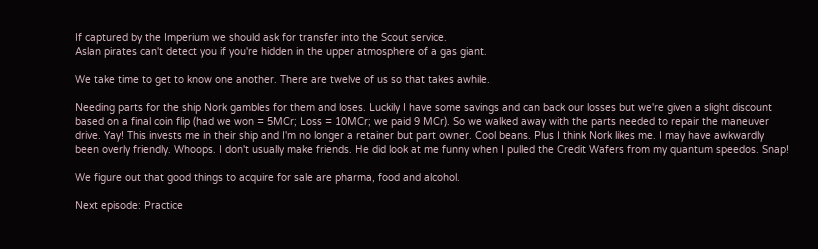If captured by the Imperium we should ask for transfer into the Scout service.
Aslan pirates can't detect you if you're hidden in the upper atmosphere of a gas giant.

We take time to get to know one another. There are twelve of us so that takes awhile.

Needing parts for the ship Nork gambles for them and loses. Luckily I have some savings and can back our losses but we're given a slight discount based on a final coin flip (had we won = 5MCr; Loss = 10MCr; we paid 9 MCr). So we walked away with the parts needed to repair the maneuver drive. Yay! This invests me in their ship and I'm no longer a retainer but part owner. Cool beans. Plus I think Nork likes me. I may have awkwardly been overly friendly. Whoops. I don't usually make friends. He did look at me funny when I pulled the Credit Wafers from my quantum speedos. Snap!

We figure out that good things to acquire for sale are pharma, food and alcohol.

Next episode: Practice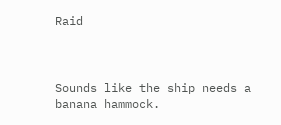Raid



Sounds like the ship needs a banana hammock.